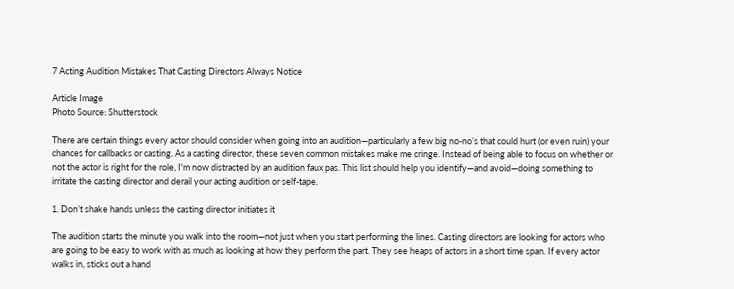7 Acting Audition Mistakes That Casting Directors Always Notice

Article Image
Photo Source: Shutterstock

There are certain things every actor should consider when going into an audition—particularly a few big no-no’s that could hurt (or even ruin) your chances for callbacks or casting. As a casting director, these seven common mistakes make me cringe. Instead of being able to focus on whether or not the actor is right for the role, I'm now distracted by an audition faux pas. This list should help you identify—and avoid—doing something to irritate the casting director and derail your acting audition or self-tape.

1. Don’t shake hands unless the casting director initiates it

The audition starts the minute you walk into the room—not just when you start performing the lines. Casting directors are looking for actors who are going to be easy to work with as much as looking at how they perform the part. They see heaps of actors in a short time span. If every actor walks in, sticks out a hand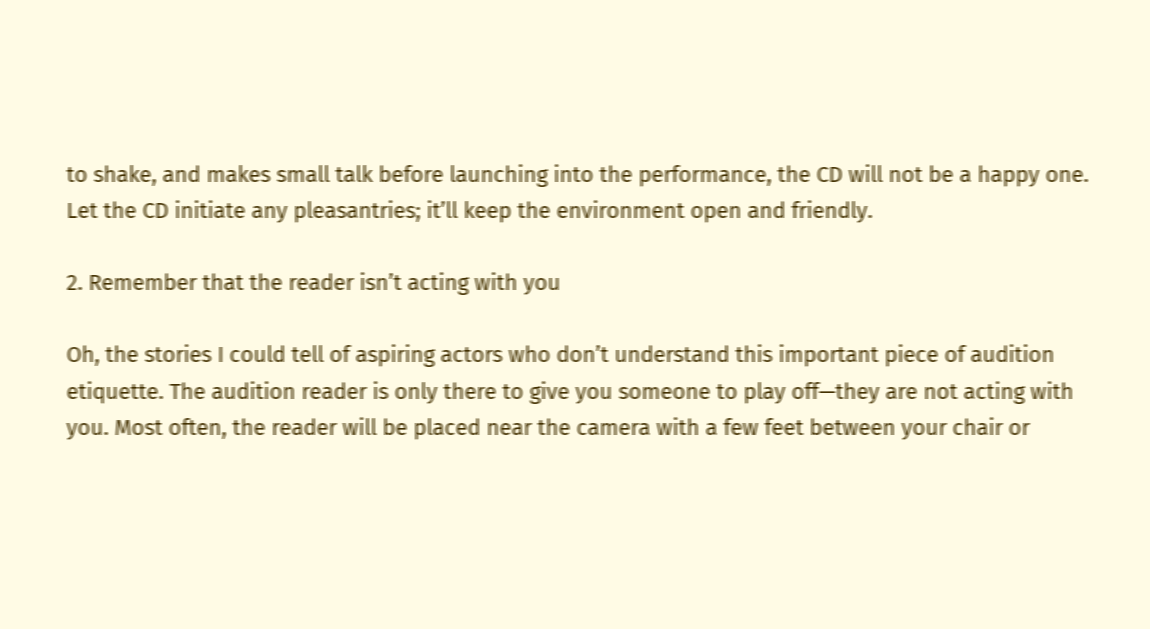to shake, and makes small talk before launching into the performance, the CD will not be a happy one. Let the CD initiate any pleasantries; it’ll keep the environment open and friendly.

2. Remember that the reader isn’t acting with you

Oh, the stories I could tell of aspiring actors who don’t understand this important piece of audition etiquette. The audition reader is only there to give you someone to play off—they are not acting with you. Most often, the reader will be placed near the camera with a few feet between your chair or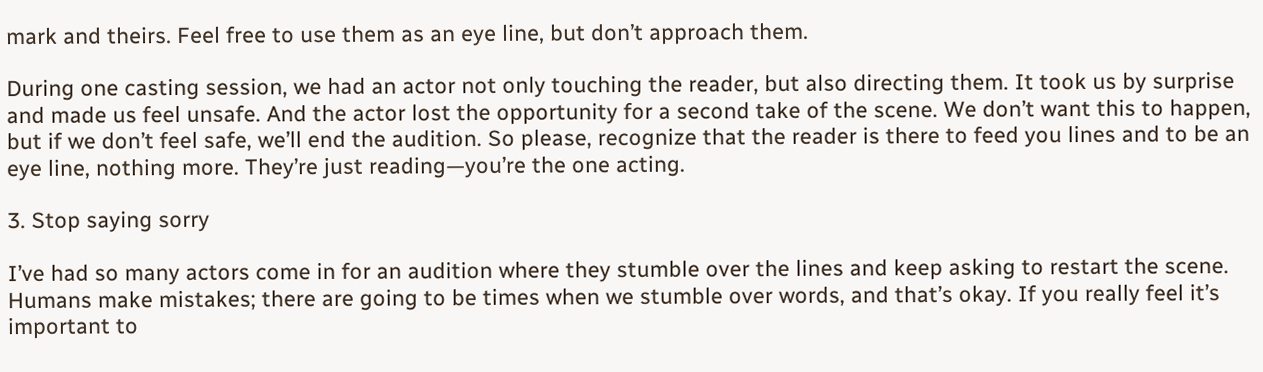mark and theirs. Feel free to use them as an eye line, but don’t approach them.

During one casting session, we had an actor not only touching the reader, but also directing them. It took us by surprise and made us feel unsafe. And the actor lost the opportunity for a second take of the scene. We don’t want this to happen, but if we don’t feel safe, we’ll end the audition. So please, recognize that the reader is there to feed you lines and to be an eye line, nothing more. They’re just reading—you’re the one acting.

3. Stop saying sorry

I’ve had so many actors come in for an audition where they stumble over the lines and keep asking to restart the scene. Humans make mistakes; there are going to be times when we stumble over words, and that’s okay. If you really feel it’s important to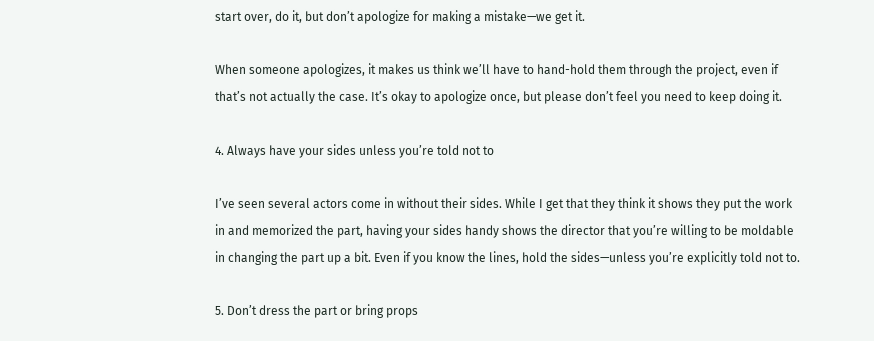start over, do it, but don’t apologize for making a mistake—we get it.

When someone apologizes, it makes us think we’ll have to hand-hold them through the project, even if that’s not actually the case. It’s okay to apologize once, but please don’t feel you need to keep doing it.

4. Always have your sides unless you’re told not to

I’ve seen several actors come in without their sides. While I get that they think it shows they put the work in and memorized the part, having your sides handy shows the director that you’re willing to be moldable in changing the part up a bit. Even if you know the lines, hold the sides—unless you’re explicitly told not to.

5. Don’t dress the part or bring props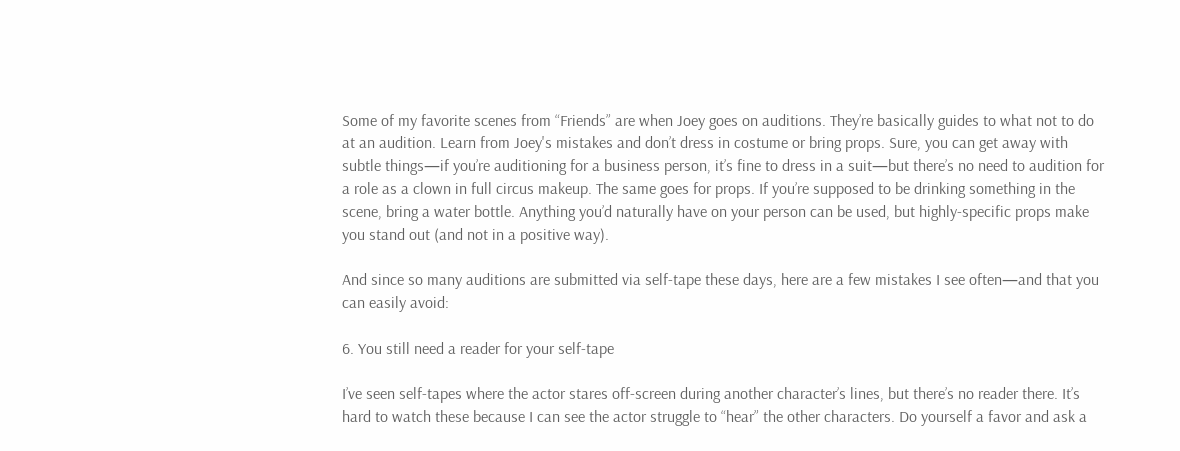Some of my favorite scenes from “Friends” are when Joey goes on auditions. They’re basically guides to what not to do at an audition. Learn from Joey's mistakes and don’t dress in costume or bring props. Sure, you can get away with subtle things—if you’re auditioning for a business person, it’s fine to dress in a suit—but there’s no need to audition for a role as a clown in full circus makeup. The same goes for props. If you’re supposed to be drinking something in the scene, bring a water bottle. Anything you’d naturally have on your person can be used, but highly-specific props make you stand out (and not in a positive way).

And since so many auditions are submitted via self-tape these days, here are a few mistakes I see often—and that you can easily avoid:

6. You still need a reader for your self-tape

I’ve seen self-tapes where the actor stares off-screen during another character’s lines, but there’s no reader there. It’s hard to watch these because I can see the actor struggle to “hear” the other characters. Do yourself a favor and ask a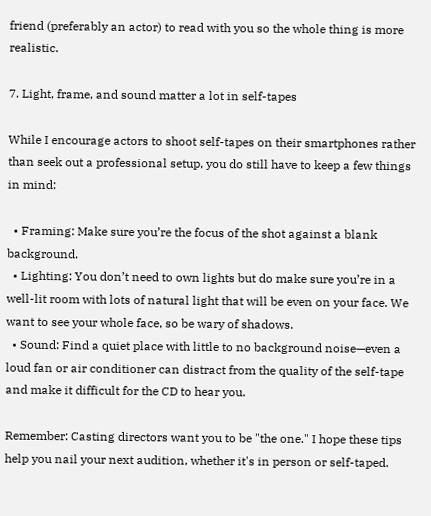friend (preferably an actor) to read with you so the whole thing is more realistic.

7. Light, frame, and sound matter a lot in self-tapes

While I encourage actors to shoot self-tapes on their smartphones rather than seek out a professional setup, you do still have to keep a few things in mind:

  • Framing: Make sure you’re the focus of the shot against a blank background.
  • Lighting: You don’t need to own lights but do make sure you’re in a well-lit room with lots of natural light that will be even on your face. We want to see your whole face, so be wary of shadows.
  • Sound: Find a quiet place with little to no background noise—even a loud fan or air conditioner can distract from the quality of the self-tape and make it difficult for the CD to hear you.

Remember: Casting directors want you to be "the one." I hope these tips help you nail your next audition, whether it's in person or self-taped.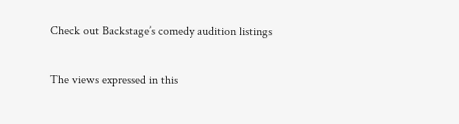Check out Backstage’s comedy audition listings

The views expressed in this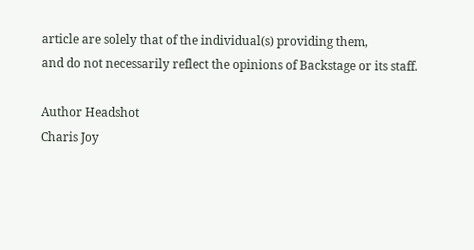article are solely that of the individual(s) providing them,
and do not necessarily reflect the opinions of Backstage or its staff.

Author Headshot
Charis Joy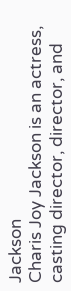Jackson
Charis Joy Jackson is an actress, casting director, director, and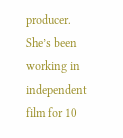producer. She’s been working in independent film for 10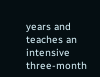years and teaches an intensive three-month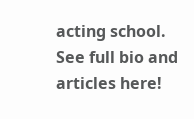acting school.
See full bio and articles here!